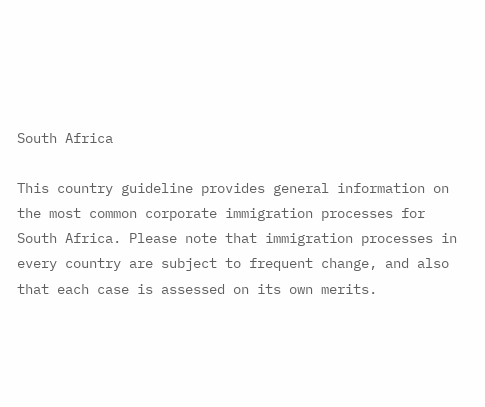South Africa

This country guideline provides general information on the most common corporate immigration processes for South Africa. Please note that immigration processes in every country are subject to frequent change, and also that each case is assessed on its own merits.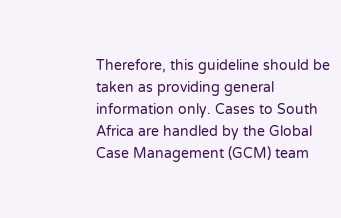Therefore, this guideline should be taken as providing general information only. Cases to South Africa are handled by the Global Case Management (GCM) team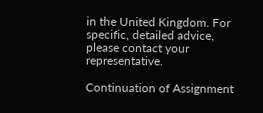in the United Kingdom. For specific, detailed advice, please contact your representative.

Continuation of Assignment